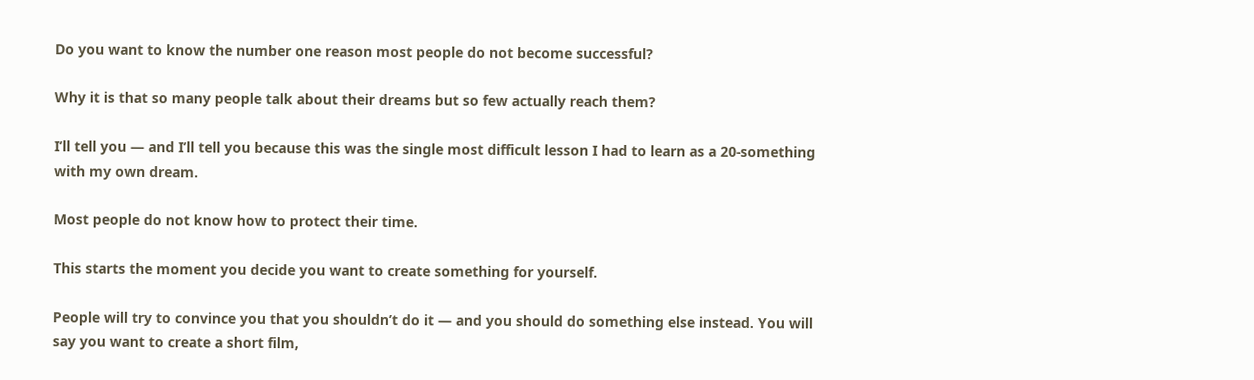Do you want to know the number one reason most people do not become successful?

Why it is that so many people talk about their dreams but so few actually reach them?

I’ll tell you — and I’ll tell you because this was the single most difficult lesson I had to learn as a 20-something with my own dream.

Most people do not know how to protect their time.

This starts the moment you decide you want to create something for yourself.

People will try to convince you that you shouldn’t do it — and you should do something else instead. You will say you want to create a short film,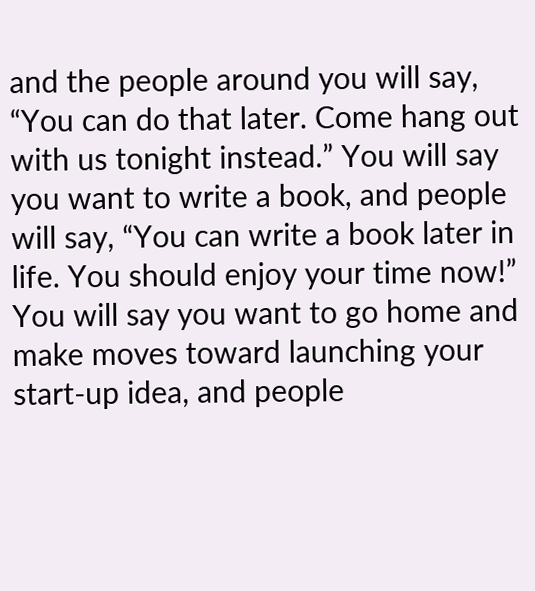and the people around you will say, “You can do that later. Come hang out with us tonight instead.” You will say you want to write a book, and people will say, “You can write a book later in life. You should enjoy your time now!” You will say you want to go home and make moves toward launching your start-up idea, and people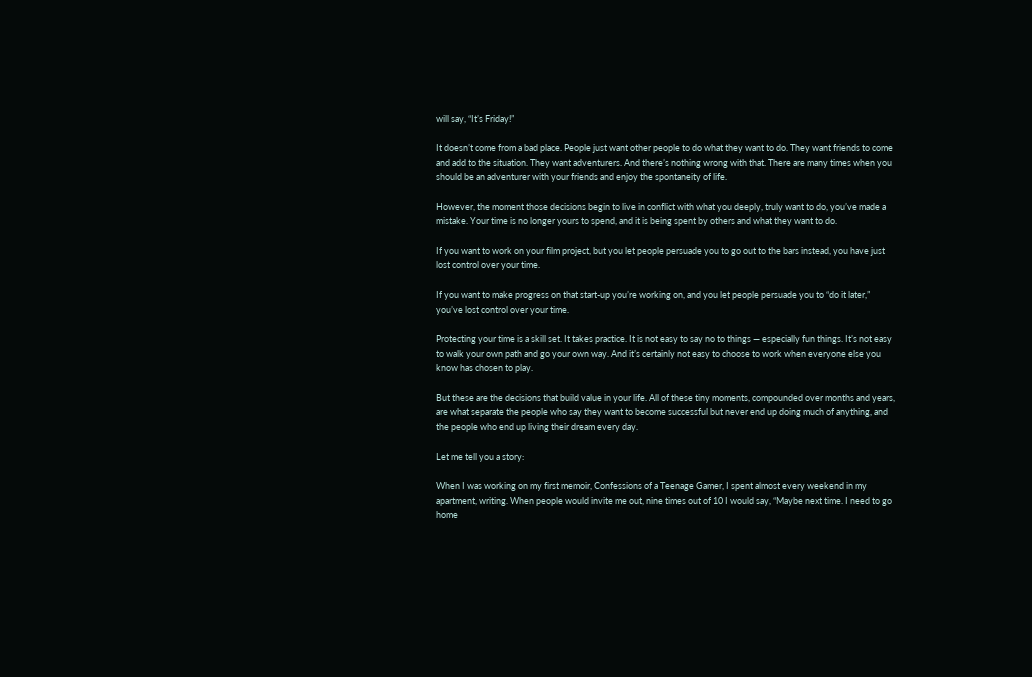will say, “It’s Friday!”

It doesn’t come from a bad place. People just want other people to do what they want to do. They want friends to come and add to the situation. They want adventurers. And there’s nothing wrong with that. There are many times when you should be an adventurer with your friends and enjoy the spontaneity of life.

However, the moment those decisions begin to live in conflict with what you deeply, truly want to do, you’ve made a mistake. Your time is no longer yours to spend, and it is being spent by others and what they want to do.

If you want to work on your film project, but you let people persuade you to go out to the bars instead, you have just lost control over your time.

If you want to make progress on that start-up you’re working on, and you let people persuade you to “do it later,” you’ve lost control over your time.

Protecting your time is a skill set. It takes practice. It is not easy to say no to things — especially fun things. It’s not easy to walk your own path and go your own way. And it’s certainly not easy to choose to work when everyone else you know has chosen to play.

But these are the decisions that build value in your life. All of these tiny moments, compounded over months and years, are what separate the people who say they want to become successful but never end up doing much of anything, and the people who end up living their dream every day.

Let me tell you a story:

When I was working on my first memoir, Confessions of a Teenage Gamer, I spent almost every weekend in my apartment, writing. When people would invite me out, nine times out of 10 I would say, “Maybe next time. I need to go home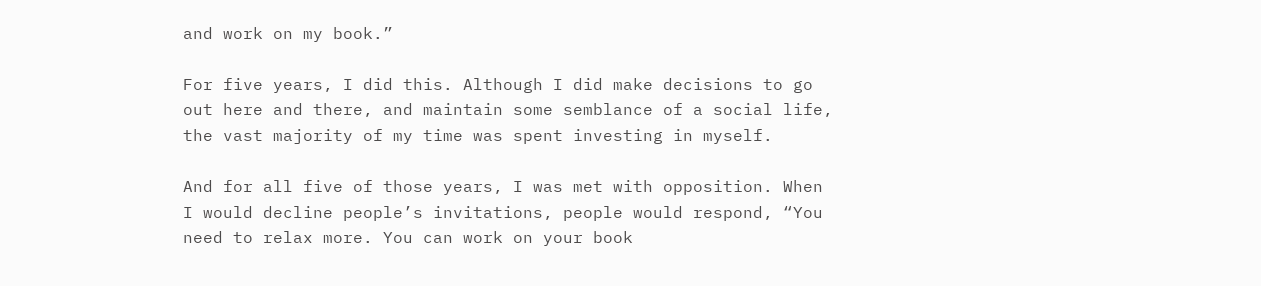and work on my book.”

For five years, I did this. Although I did make decisions to go out here and there, and maintain some semblance of a social life, the vast majority of my time was spent investing in myself.

And for all five of those years, I was met with opposition. When I would decline people’s invitations, people would respond, “You need to relax more. You can work on your book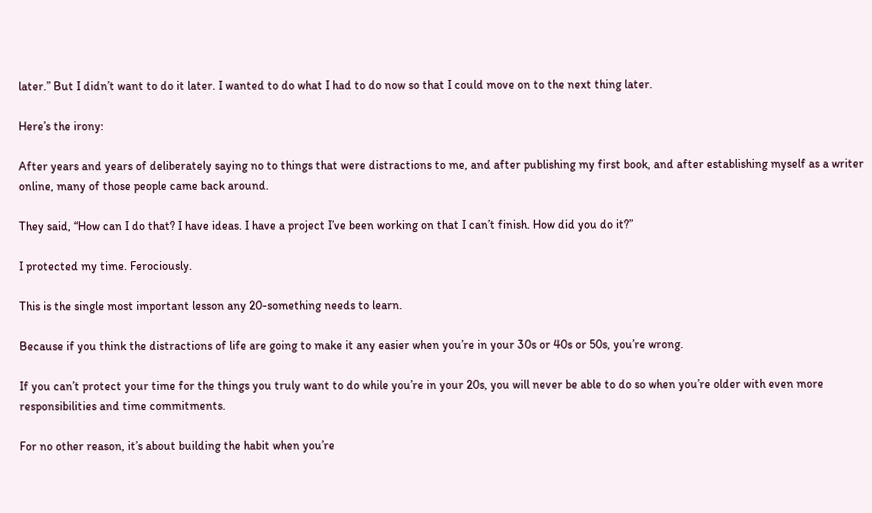later.” But I didn’t want to do it later. I wanted to do what I had to do now so that I could move on to the next thing later.

Here’s the irony:

After years and years of deliberately saying no to things that were distractions to me, and after publishing my first book, and after establishing myself as a writer online, many of those people came back around.

They said, “How can I do that? I have ideas. I have a project I’ve been working on that I can’t finish. How did you do it?”

I protected my time. Ferociously.

This is the single most important lesson any 20-something needs to learn.

Because if you think the distractions of life are going to make it any easier when you’re in your 30s or 40s or 50s, you’re wrong.

If you can’t protect your time for the things you truly want to do while you’re in your 20s, you will never be able to do so when you’re older with even more responsibilities and time commitments.

For no other reason, it’s about building the habit when you’re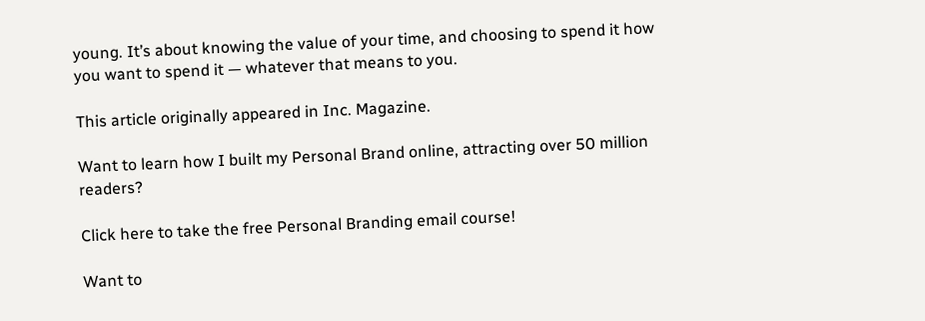young. It’s about knowing the value of your time, and choosing to spend it how you want to spend it — whatever that means to you.

This article originally appeared in Inc. Magazine.

Want to learn how I built my Personal Brand online, attracting over 50 million readers?

Click here to take the free Personal Branding email course!

Want to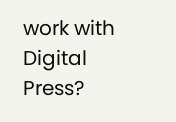work with Digital Press?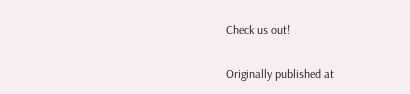Check us out!

Originally published at